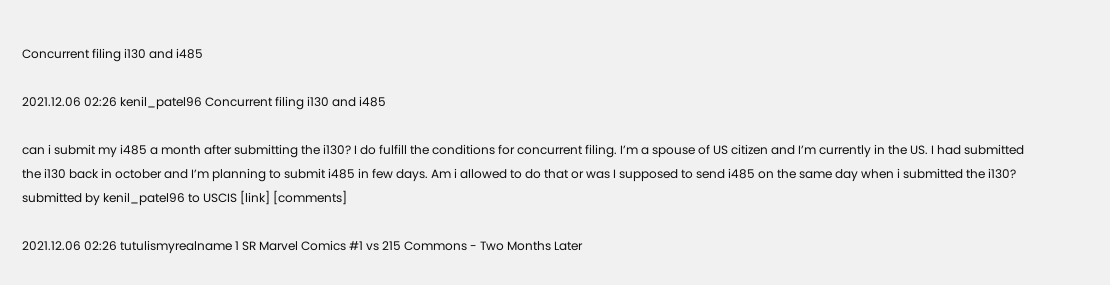Concurrent filing i130 and i485

2021.12.06 02:26 kenil_patel96 Concurrent filing i130 and i485

can i submit my i485 a month after submitting the i130? I do fulfill the conditions for concurrent filing. I’m a spouse of US citizen and I’m currently in the US. I had submitted the i130 back in october and I’m planning to submit i485 in few days. Am i allowed to do that or was I supposed to send i485 on the same day when i submitted the i130?
submitted by kenil_patel96 to USCIS [link] [comments]

2021.12.06 02:26 tutulismyrealname 1 SR Marvel Comics #1 vs 215 Commons - Two Months Later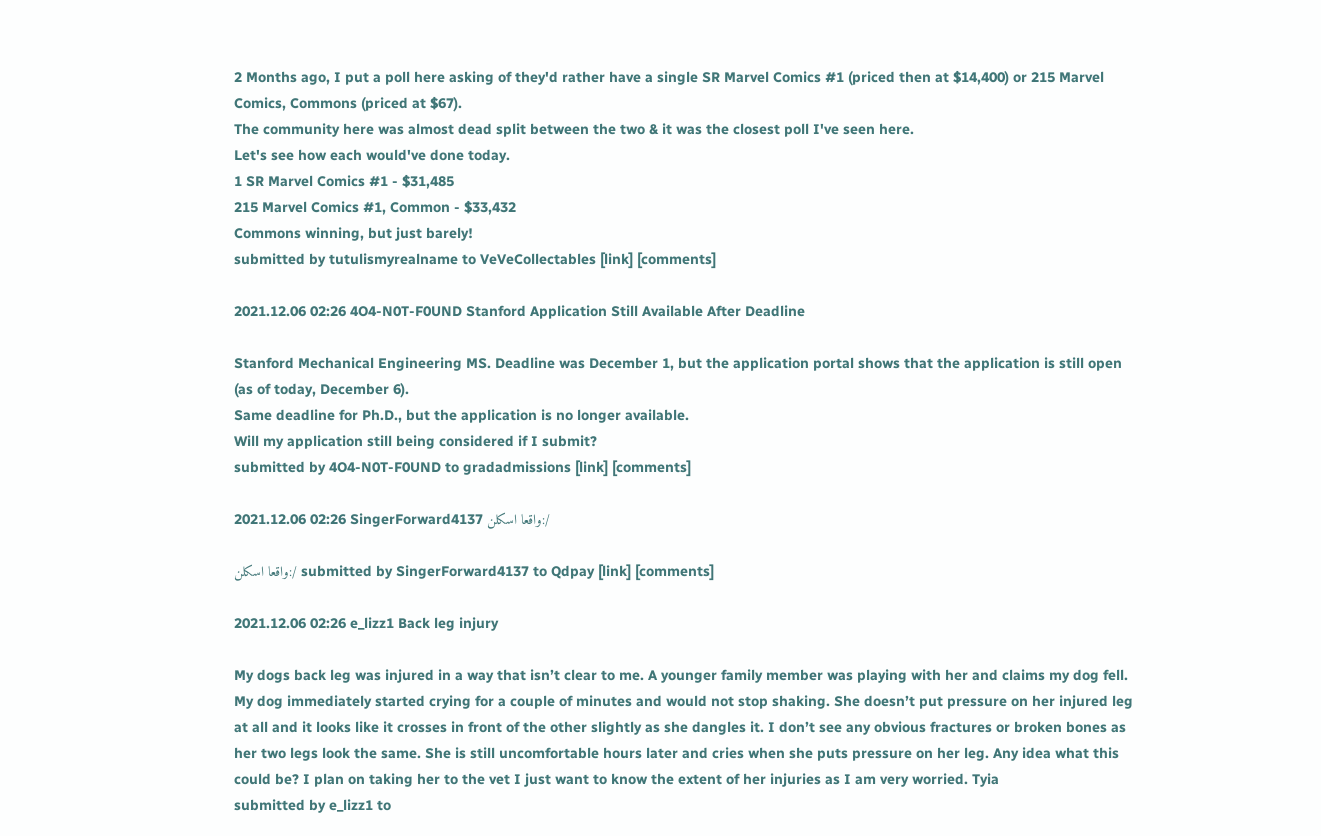2 Months ago, I put a poll here asking of they'd rather have a single SR Marvel Comics #1 (priced then at $14,400) or 215 Marvel Comics, Commons (priced at $67).
The community here was almost dead split between the two & it was the closest poll I've seen here.
Let's see how each would've done today.
1 SR Marvel Comics #1 - $31,485
215 Marvel Comics #1, Common - $33,432
Commons winning, but just barely!
submitted by tutulismyrealname to VeVeCollectables [link] [comments]

2021.12.06 02:26 4O4-N0T-F0UND Stanford Application Still Available After Deadline

Stanford Mechanical Engineering MS. Deadline was December 1, but the application portal shows that the application is still open (as of today, December 6).
Same deadline for Ph.D., but the application is no longer available.
Will my application still being considered if I submit?
submitted by 4O4-N0T-F0UND to gradadmissions [link] [comments]

2021.12.06 02:26 SingerForward4137 واقعا اسکلن:/

واقعا اسکلن:/ submitted by SingerForward4137 to Qdpay [link] [comments]

2021.12.06 02:26 e_lizz1 Back leg injury

My dogs back leg was injured in a way that isn’t clear to me. A younger family member was playing with her and claims my dog fell. My dog immediately started crying for a couple of minutes and would not stop shaking. She doesn’t put pressure on her injured leg at all and it looks like it crosses in front of the other slightly as she dangles it. I don’t see any obvious fractures or broken bones as her two legs look the same. She is still uncomfortable hours later and cries when she puts pressure on her leg. Any idea what this could be? I plan on taking her to the vet I just want to know the extent of her injuries as I am very worried. Tyia
submitted by e_lizz1 to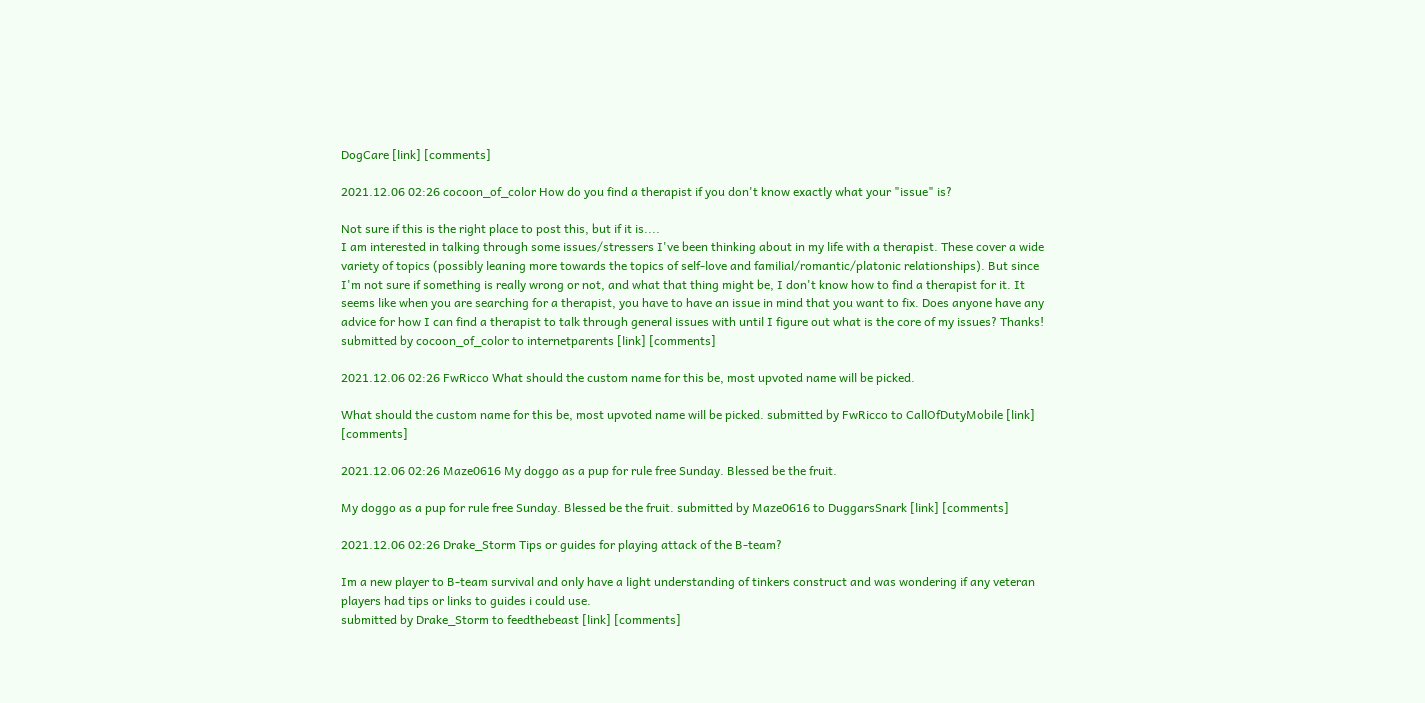DogCare [link] [comments]

2021.12.06 02:26 cocoon_of_color How do you find a therapist if you don't know exactly what your "issue" is?

Not sure if this is the right place to post this, but if it is....
I am interested in talking through some issues/stressers I've been thinking about in my life with a therapist. These cover a wide variety of topics (possibly leaning more towards the topics of self-love and familial/romantic/platonic relationships). But since I'm not sure if something is really wrong or not, and what that thing might be, I don't know how to find a therapist for it. It seems like when you are searching for a therapist, you have to have an issue in mind that you want to fix. Does anyone have any advice for how I can find a therapist to talk through general issues with until I figure out what is the core of my issues? Thanks!
submitted by cocoon_of_color to internetparents [link] [comments]

2021.12.06 02:26 FwRicco What should the custom name for this be, most upvoted name will be picked.

What should the custom name for this be, most upvoted name will be picked. submitted by FwRicco to CallOfDutyMobile [link] [comments]

2021.12.06 02:26 Maze0616 My doggo as a pup for rule free Sunday. Blessed be the fruit.

My doggo as a pup for rule free Sunday. Blessed be the fruit. submitted by Maze0616 to DuggarsSnark [link] [comments]

2021.12.06 02:26 Drake_Storm Tips or guides for playing attack of the B-team?

Im a new player to B-team survival and only have a light understanding of tinkers construct and was wondering if any veteran players had tips or links to guides i could use.
submitted by Drake_Storm to feedthebeast [link] [comments]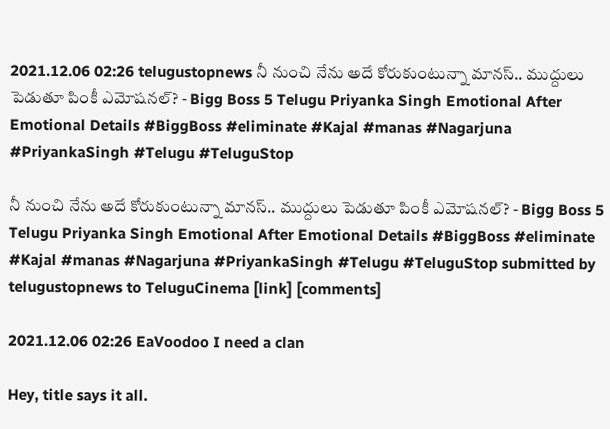2021.12.06 02:26 telugustopnews నీ నుంచి నేను అదే కోరుకుంటున్నా మానస్.. ముద్దులు పెడుతూ పింకీ ఎమోషనల్? - Bigg Boss 5 Telugu Priyanka Singh Emotional After Emotional Details #BiggBoss #eliminate #Kajal #manas #Nagarjuna #PriyankaSingh #Telugu #TeluguStop

నీ నుంచి నేను అదే కోరుకుంటున్నా మానస్.. ముద్దులు పెడుతూ పింకీ ఎమోషనల్? - Bigg Boss 5 Telugu Priyanka Singh Emotional After Emotional Details #BiggBoss #eliminate #Kajal #manas #Nagarjuna #PriyankaSingh #Telugu #TeluguStop submitted by telugustopnews to TeluguCinema [link] [comments]

2021.12.06 02:26 EaVoodoo I need a clan

Hey, title says it all.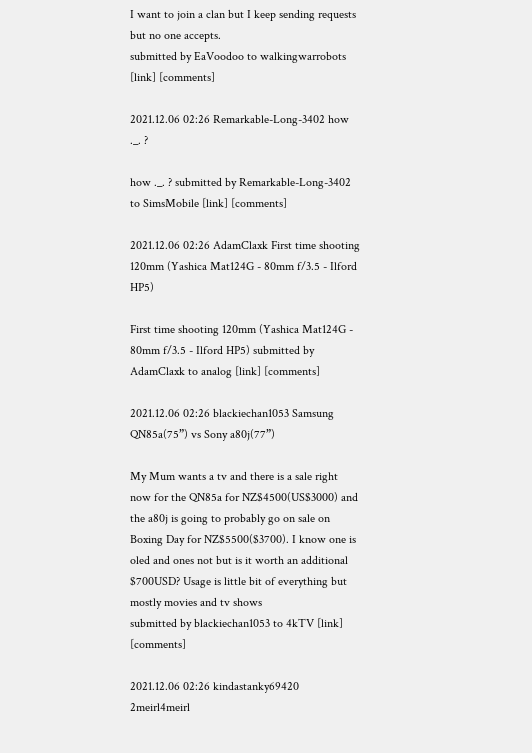I want to join a clan but I keep sending requests but no one accepts.
submitted by EaVoodoo to walkingwarrobots [link] [comments]

2021.12.06 02:26 Remarkable-Long-3402 how ._. ?

how ._. ? submitted by Remarkable-Long-3402 to SimsMobile [link] [comments]

2021.12.06 02:26 AdamClaxk First time shooting 120mm (Yashica Mat124G - 80mm f/3.5 - Ilford HP5)

First time shooting 120mm (Yashica Mat124G - 80mm f/3.5 - Ilford HP5) submitted by AdamClaxk to analog [link] [comments]

2021.12.06 02:26 blackiechan1053 Samsung QN85a(75”) vs Sony a80j(77”)

My Mum wants a tv and there is a sale right now for the QN85a for NZ$4500(US$3000) and the a80j is going to probably go on sale on Boxing Day for NZ$5500($3700). I know one is oled and ones not but is it worth an additional $700USD? Usage is little bit of everything but mostly movies and tv shows
submitted by blackiechan1053 to 4kTV [link] [comments]

2021.12.06 02:26 kindastanky69420 2meirl4meirl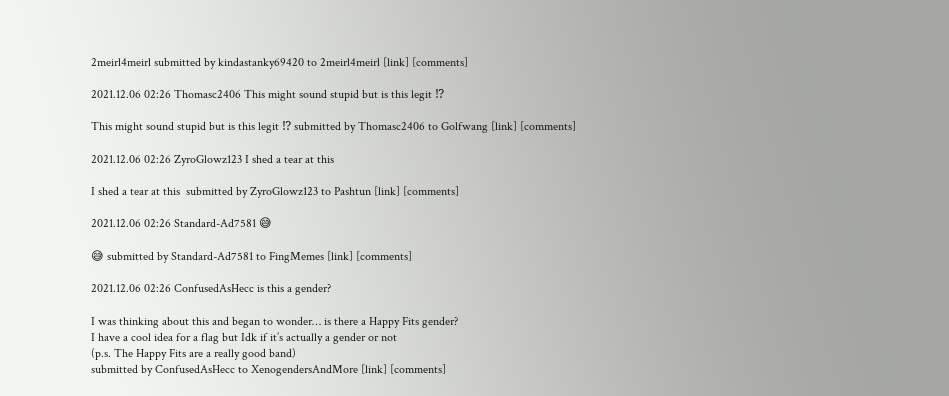2meirl4meirl submitted by kindastanky69420 to 2meirl4meirl [link] [comments]

2021.12.06 02:26 Thomasc2406 This might sound stupid but is this legit ⁉

This might sound stupid but is this legit ⁉ submitted by Thomasc2406 to Golfwang [link] [comments]

2021.12.06 02:26 ZyroGlowz123 I shed a tear at this

I shed a tear at this  submitted by ZyroGlowz123 to Pashtun [link] [comments]

2021.12.06 02:26 Standard-Ad7581 😅

😅 submitted by Standard-Ad7581 to FingMemes [link] [comments]

2021.12.06 02:26 ConfusedAsHecc is this a gender?

I was thinking about this and began to wonder… is there a Happy Fits gender?
I have a cool idea for a flag but Idk if it’s actually a gender or not
(p.s. The Happy Fits are a really good band)
submitted by ConfusedAsHecc to XenogendersAndMore [link] [comments]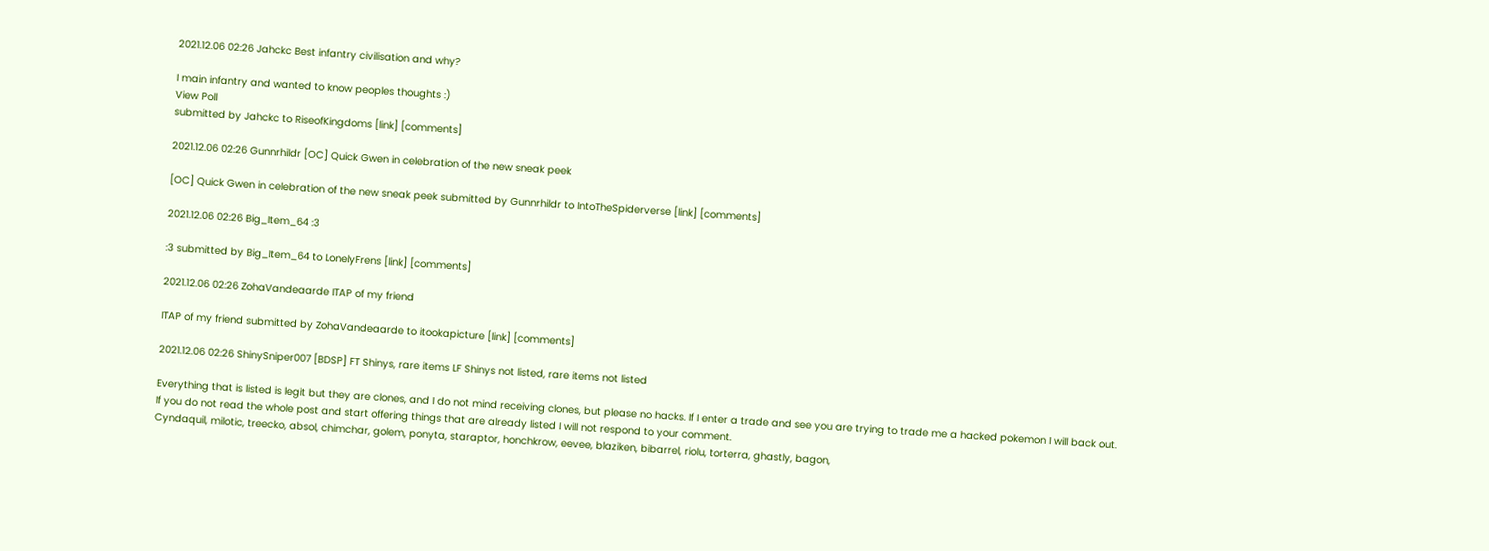2021.12.06 02:26 Jahckc Best infantry civilisation and why?

I main infantry and wanted to know peoples thoughts :)
View Poll
submitted by Jahckc to RiseofKingdoms [link] [comments]

2021.12.06 02:26 Gunnrhildr [OC] Quick Gwen in celebration of the new sneak peek

[OC] Quick Gwen in celebration of the new sneak peek submitted by Gunnrhildr to IntoTheSpiderverse [link] [comments]

2021.12.06 02:26 Big_Item_64 :3

:3 submitted by Big_Item_64 to LonelyFrens [link] [comments]

2021.12.06 02:26 ZohaVandeaarde ITAP of my friend

ITAP of my friend submitted by ZohaVandeaarde to itookapicture [link] [comments]

2021.12.06 02:26 ShinySniper007 [BDSP] FT Shinys, rare items LF Shinys not listed, rare items not listed

Everything that is listed is legit but they are clones, and I do not mind receiving clones, but please no hacks. If I enter a trade and see you are trying to trade me a hacked pokemon I will back out.
If you do not read the whole post and start offering things that are already listed I will not respond to your comment.
Cyndaquil, milotic, treecko, absol, chimchar, golem, ponyta, staraptor, honchkrow, eevee, blaziken, bibarrel, riolu, torterra, ghastly, bagon,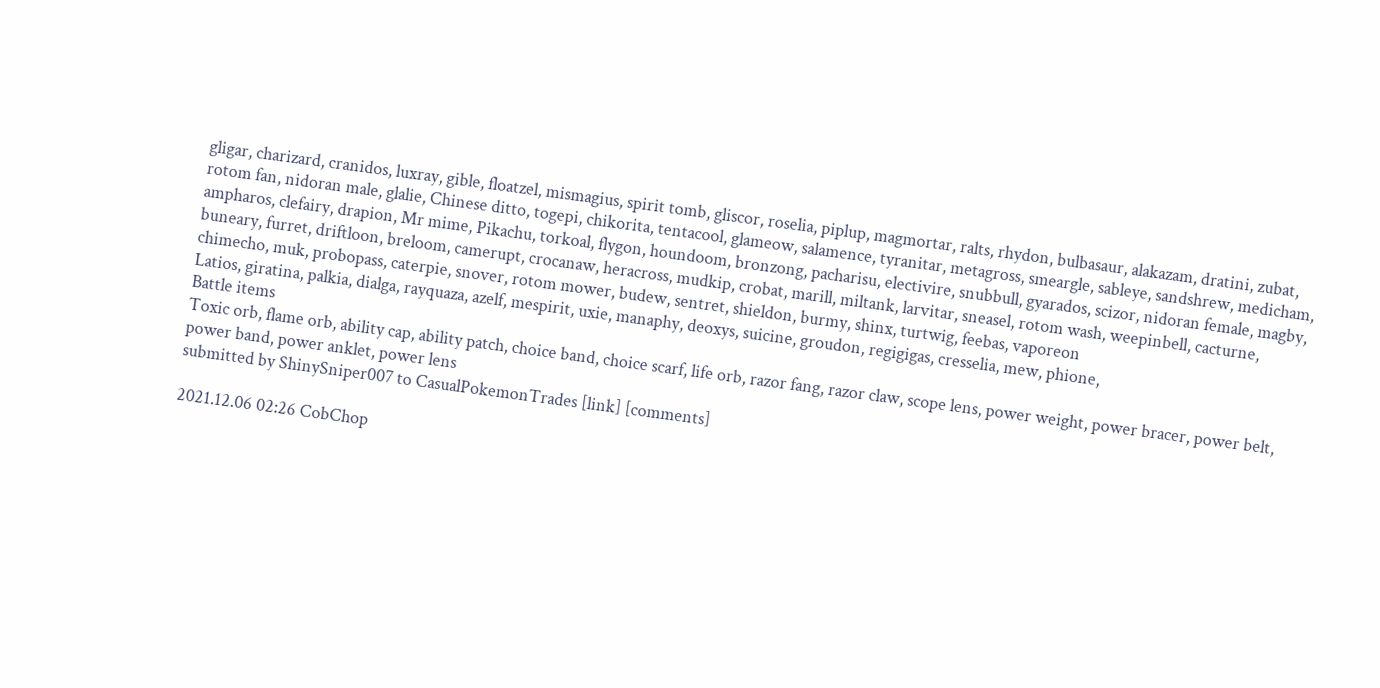gligar, charizard, cranidos, luxray, gible, floatzel, mismagius, spirit tomb, gliscor, roselia, piplup, magmortar, ralts, rhydon, bulbasaur, alakazam, dratini, zubat, rotom fan, nidoran male, glalie, Chinese ditto, togepi, chikorita, tentacool, glameow, salamence, tyranitar, metagross, smeargle, sableye, sandshrew, medicham, ampharos, clefairy, drapion, Mr mime, Pikachu, torkoal, flygon, houndoom, bronzong, pacharisu, electivire, snubbull, gyarados, scizor, nidoran female, magby, buneary, furret, driftloon, breloom, camerupt, crocanaw, heracross, mudkip, crobat, marill, miltank, larvitar, sneasel, rotom wash, weepinbell, cacturne, chimecho, muk, probopass, caterpie, snover, rotom mower, budew, sentret, shieldon, burmy, shinx, turtwig, feebas, vaporeon
Latios, giratina, palkia, dialga, rayquaza, azelf, mespirit, uxie, manaphy, deoxys, suicine, groudon, regigigas, cresselia, mew, phione,
Battle items
Toxic orb, flame orb, ability cap, ability patch, choice band, choice scarf, life orb, razor fang, razor claw, scope lens, power weight, power bracer, power belt, power band, power anklet, power lens
submitted by ShinySniper007 to CasualPokemonTrades [link] [comments]

2021.12.06 02:26 CobChop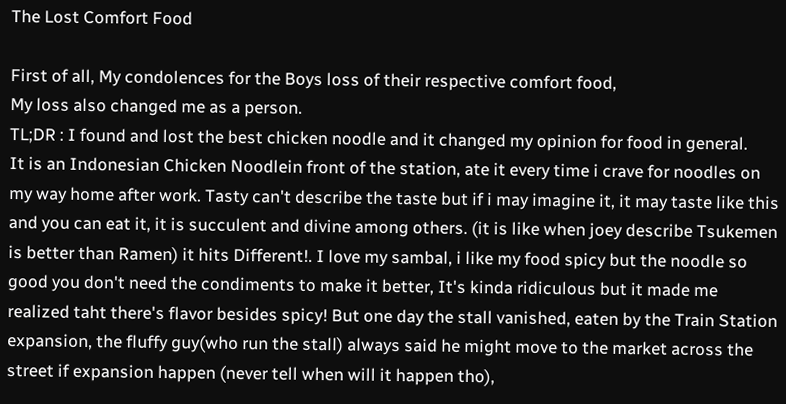The Lost Comfort Food

First of all, My condolences for the Boys loss of their respective comfort food,
My loss also changed me as a person.
TL;DR : I found and lost the best chicken noodle and it changed my opinion for food in general.
It is an Indonesian Chicken Noodlein front of the station, ate it every time i crave for noodles on my way home after work. Tasty can't describe the taste but if i may imagine it, it may taste like this and you can eat it, it is succulent and divine among others. (it is like when joey describe Tsukemen is better than Ramen) it hits Different!. I love my sambal, i like my food spicy but the noodle so good you don't need the condiments to make it better, It's kinda ridiculous but it made me realized taht there's flavor besides spicy! But one day the stall vanished, eaten by the Train Station expansion, the fluffy guy(who run the stall) always said he might move to the market across the street if expansion happen (never tell when will it happen tho),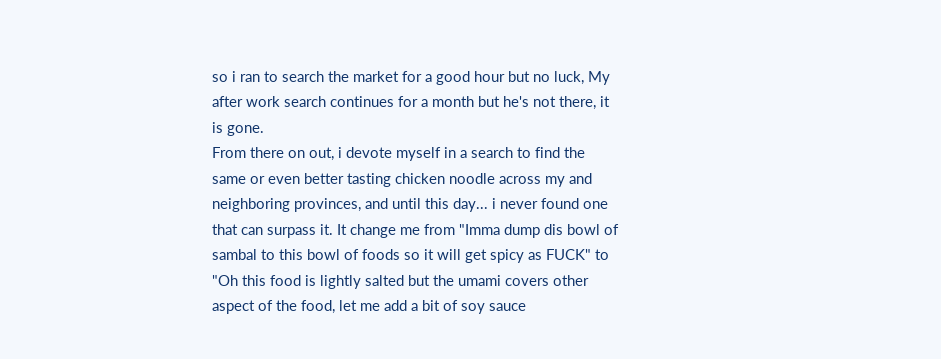so i ran to search the market for a good hour but no luck, My after work search continues for a month but he's not there, it is gone.
From there on out, i devote myself in a search to find the same or even better tasting chicken noodle across my and neighboring provinces, and until this day... i never found one that can surpass it. It change me from "Imma dump dis bowl of sambal to this bowl of foods so it will get spicy as FUCK" to "Oh this food is lightly salted but the umami covers other aspect of the food, let me add a bit of soy sauce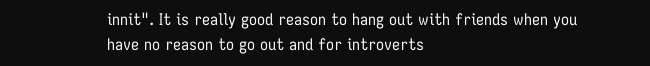innit". It is really good reason to hang out with friends when you have no reason to go out and for introverts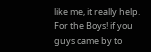like me, it really help.
For the Boys! if you guys came by to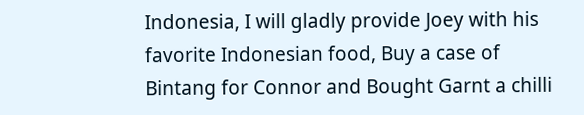Indonesia, I will gladly provide Joey with his favorite Indonesian food, Buy a case of Bintang for Connor and Bought Garnt a chilli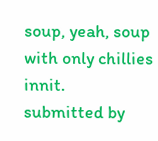soup, yeah, soup with only chillies innit.
submitted by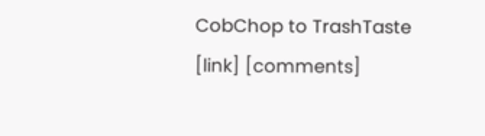CobChop to TrashTaste [link] [comments]